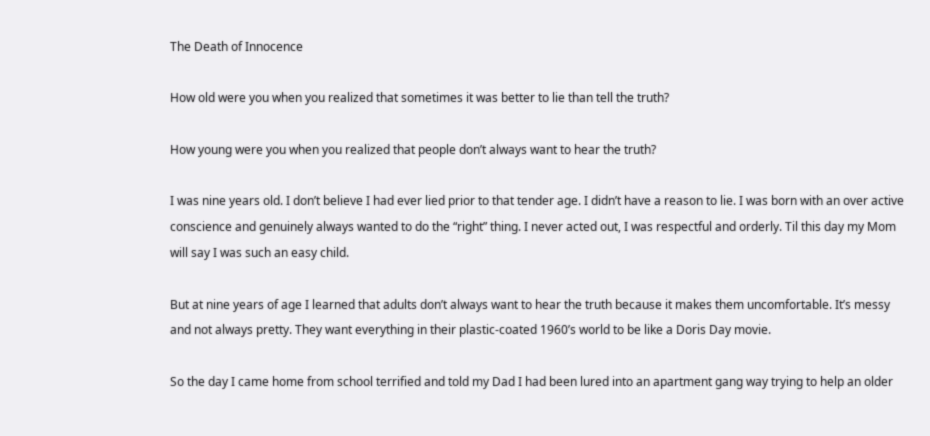The Death of Innocence

How old were you when you realized that sometimes it was better to lie than tell the truth?

How young were you when you realized that people don’t always want to hear the truth?

I was nine years old. I don’t believe I had ever lied prior to that tender age. I didn’t have a reason to lie. I was born with an over active conscience and genuinely always wanted to do the “right” thing. I never acted out, I was respectful and orderly. Til this day my Mom will say I was such an easy child.

But at nine years of age I learned that adults don’t always want to hear the truth because it makes them uncomfortable. It’s messy and not always pretty. They want everything in their plastic-coated 1960’s world to be like a Doris Day movie.

So the day I came home from school terrified and told my Dad I had been lured into an apartment gang way trying to help an older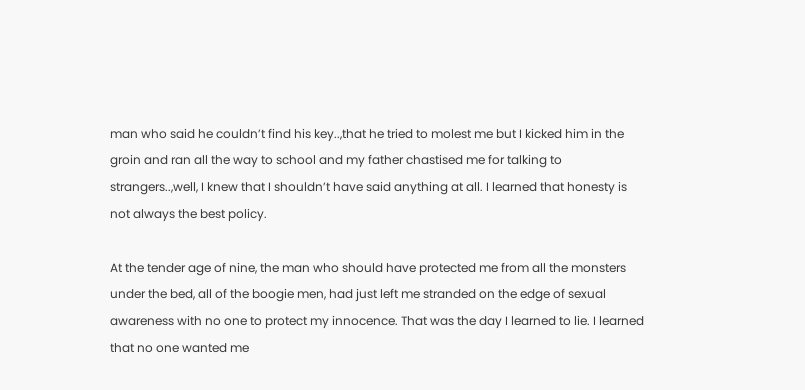man who said he couldn’t find his key..,that he tried to molest me but I kicked him in the groin and ran all the way to school and my father chastised me for talking to strangers..,well, I knew that I shouldn’t have said anything at all. I learned that honesty is not always the best policy.

At the tender age of nine, the man who should have protected me from all the monsters under the bed, all of the boogie men, had just left me stranded on the edge of sexual awareness with no one to protect my innocence. That was the day I learned to lie. I learned that no one wanted me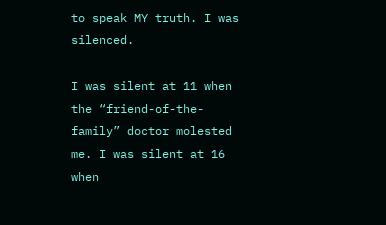to speak MY truth. I was silenced.

I was silent at 11 when the “friend-of-the-family” doctor molested me. I was silent at 16 when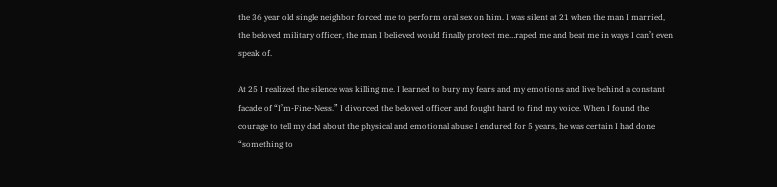the 36 year old single neighbor forced me to perform oral sex on him. I was silent at 21 when the man I married, the beloved military officer, the man I believed would finally protect me…raped me and beat me in ways I can’t even speak of.

At 25 I realized the silence was killing me. I learned to bury my fears and my emotions and live behind a constant facade of “I’m-Fine-Ness.” I divorced the beloved officer and fought hard to find my voice. When I found the courage to tell my dad about the physical and emotional abuse I endured for 5 years, he was certain I had done “something to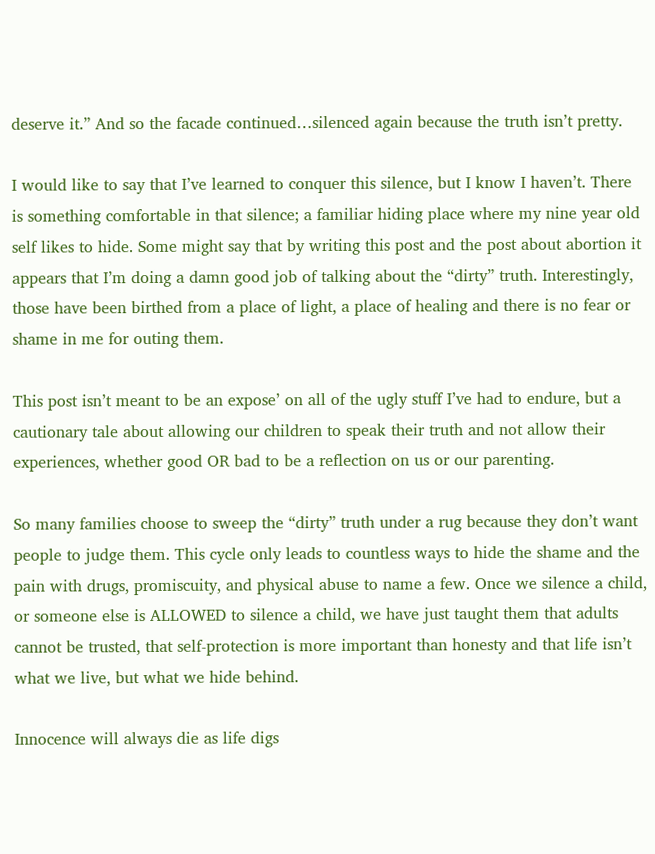deserve it.” And so the facade continued…silenced again because the truth isn’t pretty.

I would like to say that I’ve learned to conquer this silence, but I know I haven’t. There is something comfortable in that silence; a familiar hiding place where my nine year old self likes to hide. Some might say that by writing this post and the post about abortion it appears that I’m doing a damn good job of talking about the “dirty” truth. Interestingly, those have been birthed from a place of light, a place of healing and there is no fear or shame in me for outing them.

This post isn’t meant to be an expose’ on all of the ugly stuff I’ve had to endure, but a cautionary tale about allowing our children to speak their truth and not allow their experiences, whether good OR bad to be a reflection on us or our parenting.

So many families choose to sweep the “dirty” truth under a rug because they don’t want people to judge them. This cycle only leads to countless ways to hide the shame and the pain with drugs, promiscuity, and physical abuse to name a few. Once we silence a child, or someone else is ALLOWED to silence a child, we have just taught them that adults cannot be trusted, that self-protection is more important than honesty and that life isn’t what we live, but what we hide behind.

Innocence will always die as life digs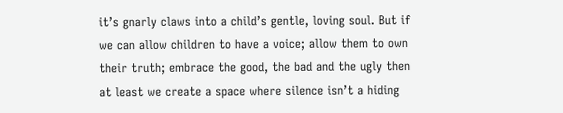it’s gnarly claws into a child’s gentle, loving soul. But if we can allow children to have a voice; allow them to own their truth; embrace the good, the bad and the ugly then at least we create a space where silence isn’t a hiding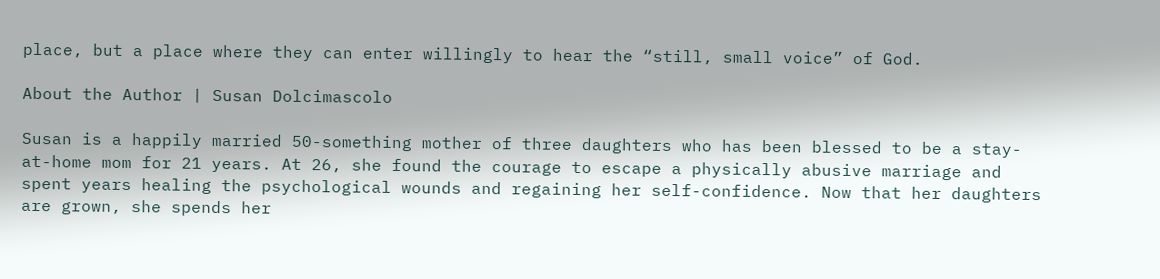place, but a place where they can enter willingly to hear the “still, small voice” of God.

About the Author | Susan Dolcimascolo

Susan is a happily married 50-something mother of three daughters who has been blessed to be a stay-at-home mom for 21 years. At 26, she found the courage to escape a physically abusive marriage and spent years healing the psychological wounds and regaining her self-confidence. Now that her daughters are grown, she spends her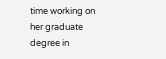time working on her graduate degree in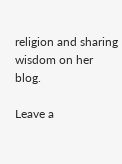religion and sharing wisdom on her blog.

Leave a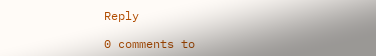Reply

0 comments to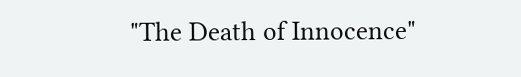"The Death of Innocence"